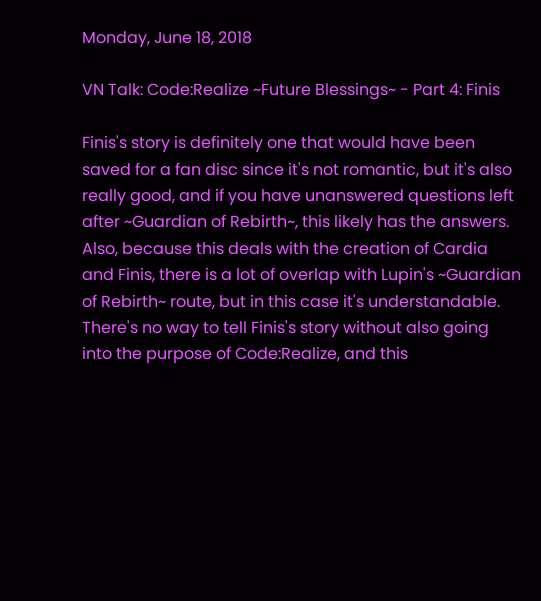Monday, June 18, 2018

VN Talk: Code:Realize ~Future Blessings~ - Part 4: Finis

Finis's story is definitely one that would have been saved for a fan disc since it's not romantic, but it's also really good, and if you have unanswered questions left after ~Guardian of Rebirth~, this likely has the answers. Also, because this deals with the creation of Cardia and Finis, there is a lot of overlap with Lupin's ~Guardian of Rebirth~ route, but in this case it's understandable. There's no way to tell Finis's story without also going into the purpose of Code:Realize, and this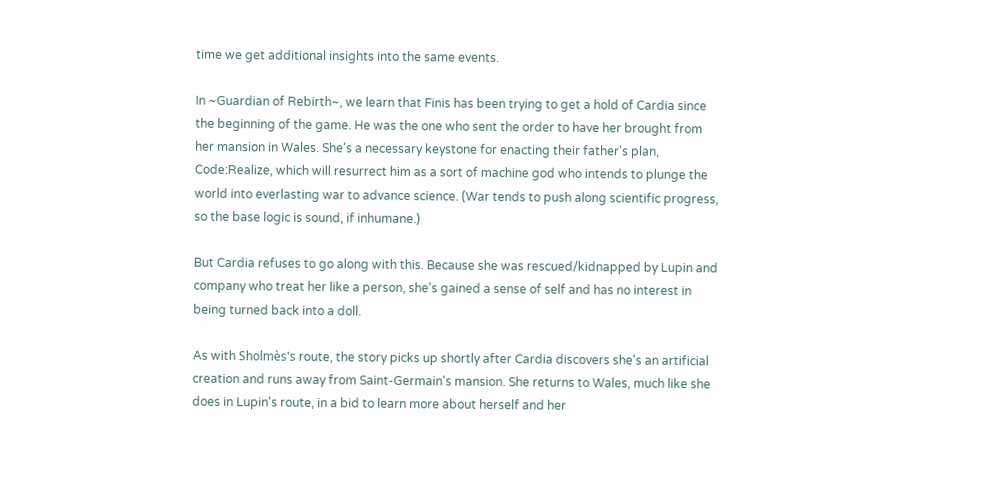time we get additional insights into the same events.

In ~Guardian of Rebirth~, we learn that Finis has been trying to get a hold of Cardia since the beginning of the game. He was the one who sent the order to have her brought from her mansion in Wales. She's a necessary keystone for enacting their father's plan, Code:Realize, which will resurrect him as a sort of machine god who intends to plunge the world into everlasting war to advance science. (War tends to push along scientific progress, so the base logic is sound, if inhumane.)

But Cardia refuses to go along with this. Because she was rescued/kidnapped by Lupin and company who treat her like a person, she's gained a sense of self and has no interest in being turned back into a doll.

As with Sholmès's route, the story picks up shortly after Cardia discovers she's an artificial creation and runs away from Saint-Germain's mansion. She returns to Wales, much like she does in Lupin's route, in a bid to learn more about herself and her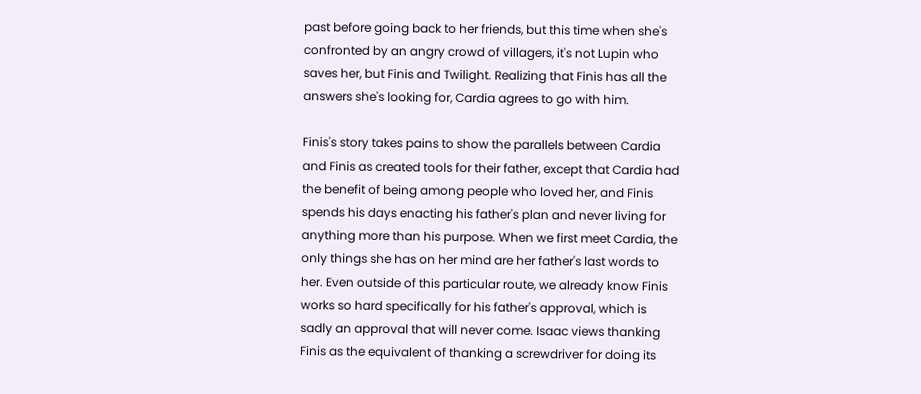past before going back to her friends, but this time when she's confronted by an angry crowd of villagers, it's not Lupin who saves her, but Finis and Twilight. Realizing that Finis has all the answers she's looking for, Cardia agrees to go with him.

Finis's story takes pains to show the parallels between Cardia and Finis as created tools for their father, except that Cardia had the benefit of being among people who loved her, and Finis spends his days enacting his father's plan and never living for anything more than his purpose. When we first meet Cardia, the only things she has on her mind are her father's last words to her. Even outside of this particular route, we already know Finis works so hard specifically for his father's approval, which is sadly an approval that will never come. Isaac views thanking Finis as the equivalent of thanking a screwdriver for doing its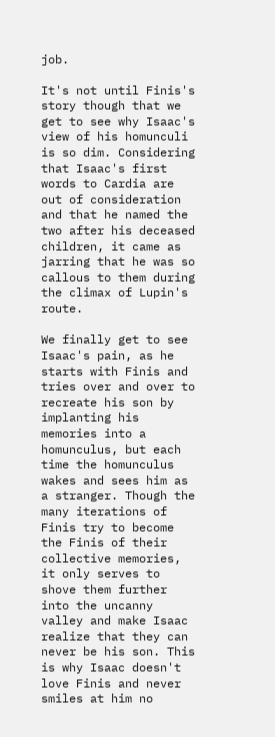job.

It's not until Finis's story though that we get to see why Isaac's view of his homunculi is so dim. Considering that Isaac's first words to Cardia are out of consideration and that he named the two after his deceased children, it came as jarring that he was so callous to them during the climax of Lupin's route.

We finally get to see Isaac's pain, as he starts with Finis and tries over and over to recreate his son by implanting his memories into a homunculus, but each time the homunculus wakes and sees him as a stranger. Though the many iterations of Finis try to become the Finis of their collective memories, it only serves to shove them further into the uncanny valley and make Isaac realize that they can never be his son. This is why Isaac doesn't love Finis and never smiles at him no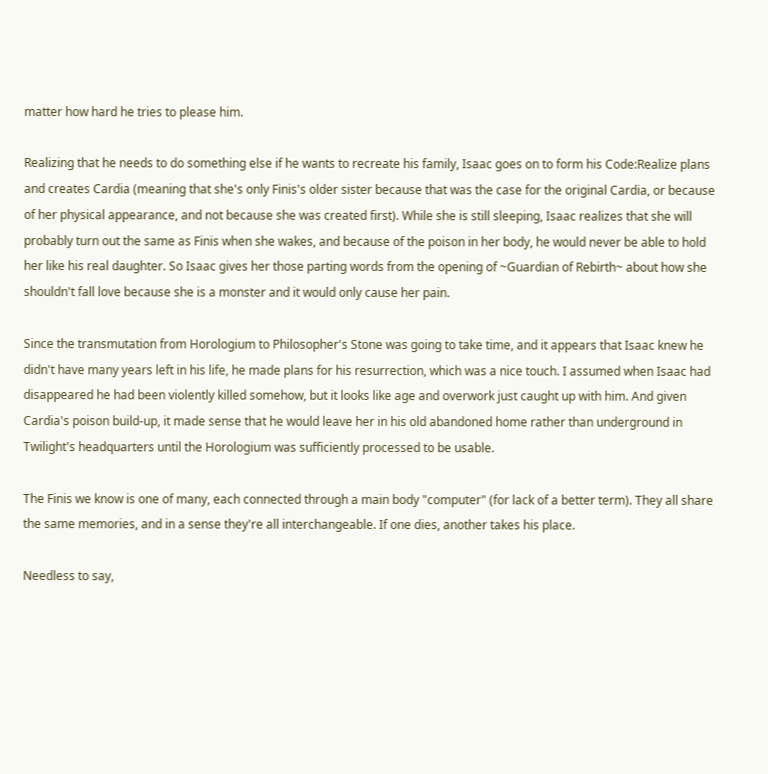matter how hard he tries to please him.

Realizing that he needs to do something else if he wants to recreate his family, Isaac goes on to form his Code:Realize plans and creates Cardia (meaning that she's only Finis's older sister because that was the case for the original Cardia, or because of her physical appearance, and not because she was created first). While she is still sleeping, Isaac realizes that she will probably turn out the same as Finis when she wakes, and because of the poison in her body, he would never be able to hold her like his real daughter. So Isaac gives her those parting words from the opening of ~Guardian of Rebirth~ about how she shouldn't fall love because she is a monster and it would only cause her pain.

Since the transmutation from Horologium to Philosopher's Stone was going to take time, and it appears that Isaac knew he didn't have many years left in his life, he made plans for his resurrection, which was a nice touch. I assumed when Isaac had disappeared he had been violently killed somehow, but it looks like age and overwork just caught up with him. And given Cardia's poison build-up, it made sense that he would leave her in his old abandoned home rather than underground in Twilight's headquarters until the Horologium was sufficiently processed to be usable.

The Finis we know is one of many, each connected through a main body "computer" (for lack of a better term). They all share the same memories, and in a sense they're all interchangeable. If one dies, another takes his place.

Needless to say,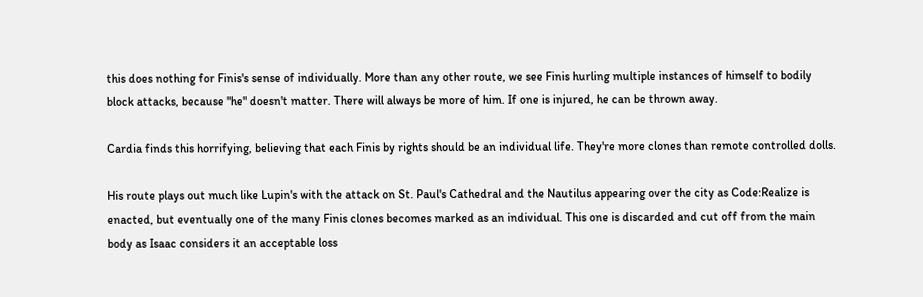this does nothing for Finis's sense of individually. More than any other route, we see Finis hurling multiple instances of himself to bodily block attacks, because "he" doesn't matter. There will always be more of him. If one is injured, he can be thrown away.

Cardia finds this horrifying, believing that each Finis by rights should be an individual life. They're more clones than remote controlled dolls.

His route plays out much like Lupin's with the attack on St. Paul's Cathedral and the Nautilus appearing over the city as Code:Realize is enacted, but eventually one of the many Finis clones becomes marked as an individual. This one is discarded and cut off from the main body as Isaac considers it an acceptable loss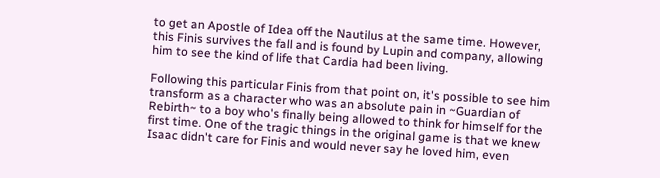to get an Apostle of Idea off the Nautilus at the same time. However, this Finis survives the fall and is found by Lupin and company, allowing him to see the kind of life that Cardia had been living.

Following this particular Finis from that point on, it's possible to see him transform as a character who was an absolute pain in ~Guardian of Rebirth~ to a boy who's finally being allowed to think for himself for the first time. One of the tragic things in the original game is that we knew Isaac didn't care for Finis and would never say he loved him, even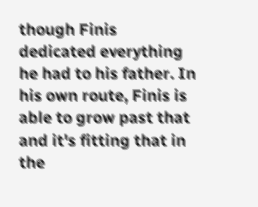though Finis dedicated everything he had to his father. In his own route, Finis is able to grow past that and it's fitting that in the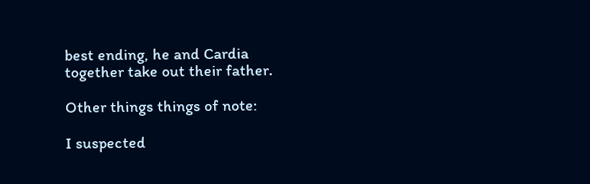best ending, he and Cardia together take out their father.

Other things things of note:

I suspected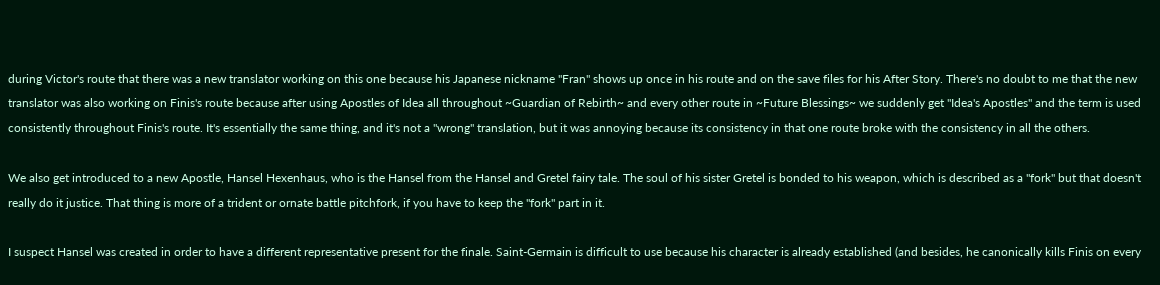during Victor's route that there was a new translator working on this one because his Japanese nickname "Fran" shows up once in his route and on the save files for his After Story. There's no doubt to me that the new translator was also working on Finis's route because after using Apostles of Idea all throughout ~Guardian of Rebirth~ and every other route in ~Future Blessings~ we suddenly get "Idea's Apostles" and the term is used consistently throughout Finis's route. It's essentially the same thing, and it's not a "wrong" translation, but it was annoying because its consistency in that one route broke with the consistency in all the others.

We also get introduced to a new Apostle, Hansel Hexenhaus, who is the Hansel from the Hansel and Gretel fairy tale. The soul of his sister Gretel is bonded to his weapon, which is described as a "fork" but that doesn't really do it justice. That thing is more of a trident or ornate battle pitchfork, if you have to keep the "fork" part in it.

I suspect Hansel was created in order to have a different representative present for the finale. Saint-Germain is difficult to use because his character is already established (and besides, he canonically kills Finis on every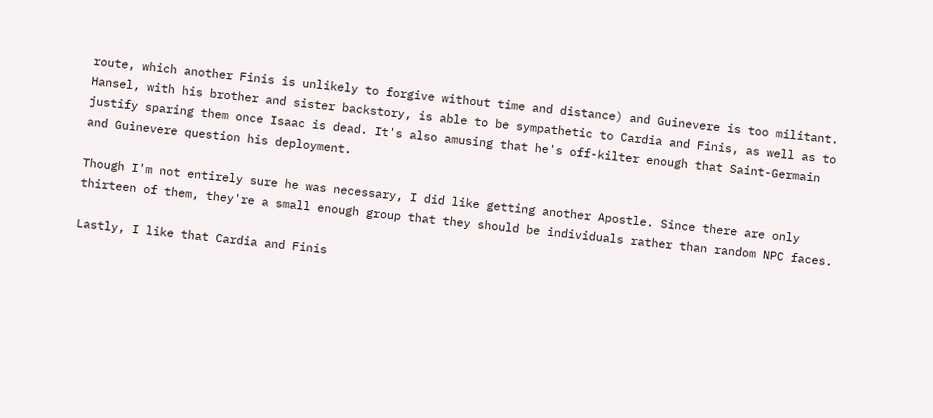route, which another Finis is unlikely to forgive without time and distance) and Guinevere is too militant. Hansel, with his brother and sister backstory, is able to be sympathetic to Cardia and Finis, as well as to justify sparing them once Isaac is dead. It's also amusing that he's off-kilter enough that Saint-Germain and Guinevere question his deployment.

Though I'm not entirely sure he was necessary, I did like getting another Apostle. Since there are only thirteen of them, they're a small enough group that they should be individuals rather than random NPC faces.

Lastly, I like that Cardia and Finis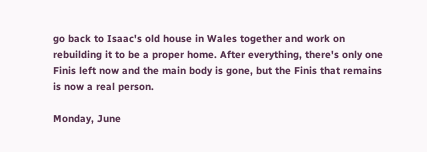go back to Isaac's old house in Wales together and work on rebuilding it to be a proper home. After everything, there's only one Finis left now and the main body is gone, but the Finis that remains is now a real person.

Monday, June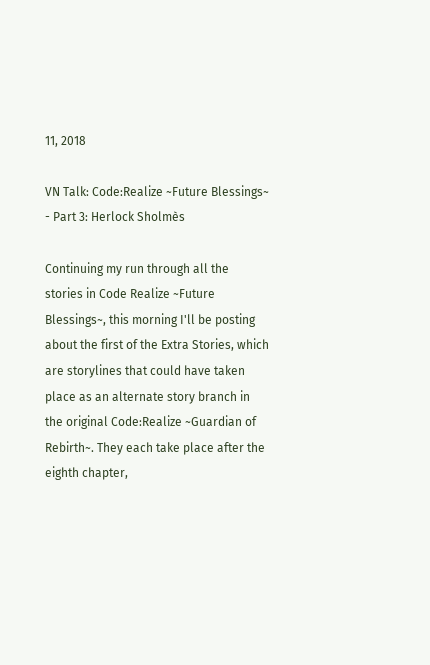11, 2018

VN Talk: Code:Realize ~Future Blessings~ - Part 3: Herlock Sholmès

Continuing my run through all the stories in Code Realize ~Future Blessings~, this morning I'll be posting about the first of the Extra Stories, which are storylines that could have taken place as an alternate story branch in the original Code:Realize ~Guardian of Rebirth~. They each take place after the eighth chapter,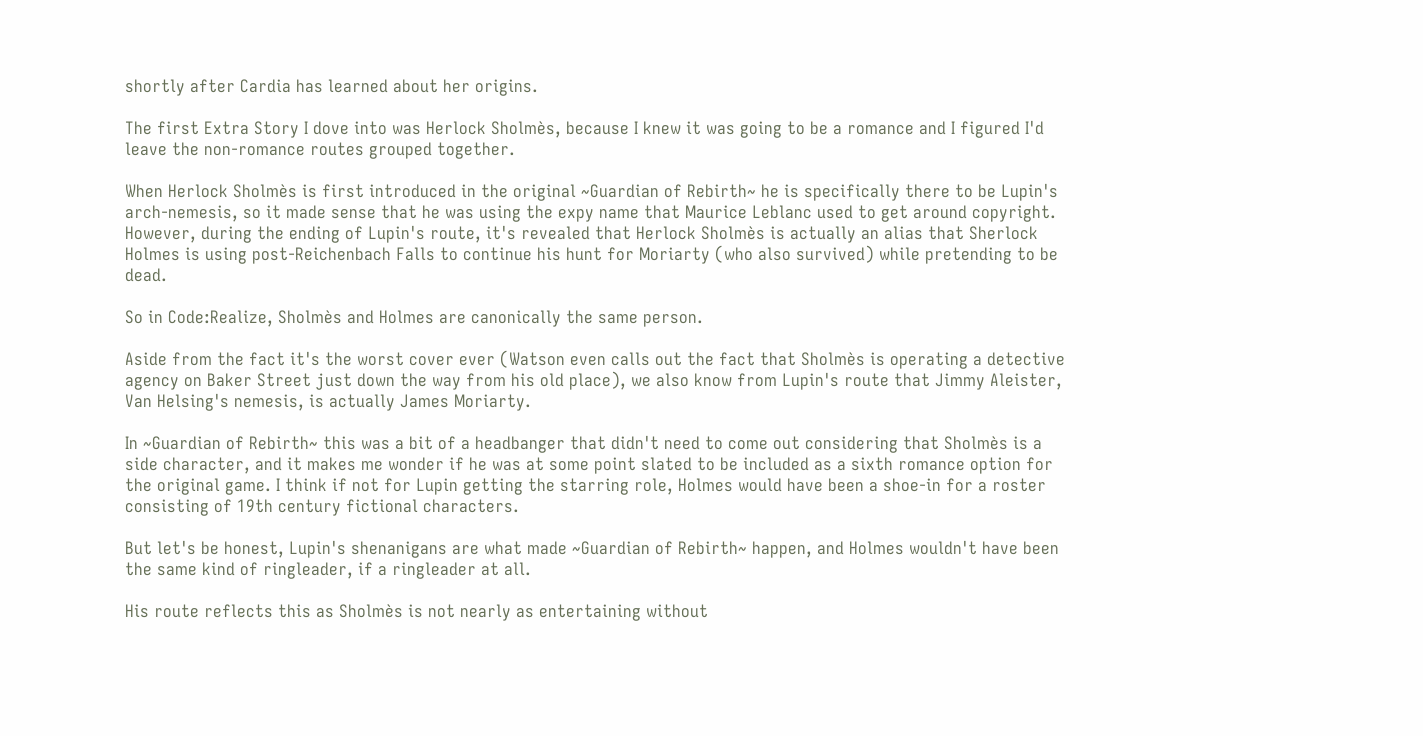shortly after Cardia has learned about her origins.

The first Extra Story I dove into was Herlock Sholmès, because I knew it was going to be a romance and I figured I'd leave the non-romance routes grouped together.

When Herlock Sholmès is first introduced in the original ~Guardian of Rebirth~ he is specifically there to be Lupin's arch-nemesis, so it made sense that he was using the expy name that Maurice Leblanc used to get around copyright. However, during the ending of Lupin's route, it's revealed that Herlock Sholmès is actually an alias that Sherlock Holmes is using post-Reichenbach Falls to continue his hunt for Moriarty (who also survived) while pretending to be dead.

So in Code:Realize, Sholmès and Holmes are canonically the same person.

Aside from the fact it's the worst cover ever (Watson even calls out the fact that Sholmès is operating a detective agency on Baker Street just down the way from his old place), we also know from Lupin's route that Jimmy Aleister, Van Helsing's nemesis, is actually James Moriarty.

In ~Guardian of Rebirth~ this was a bit of a headbanger that didn't need to come out considering that Sholmès is a side character, and it makes me wonder if he was at some point slated to be included as a sixth romance option for the original game. I think if not for Lupin getting the starring role, Holmes would have been a shoe-in for a roster consisting of 19th century fictional characters.

But let's be honest, Lupin's shenanigans are what made ~Guardian of Rebirth~ happen, and Holmes wouldn't have been the same kind of ringleader, if a ringleader at all.

His route reflects this as Sholmès is not nearly as entertaining without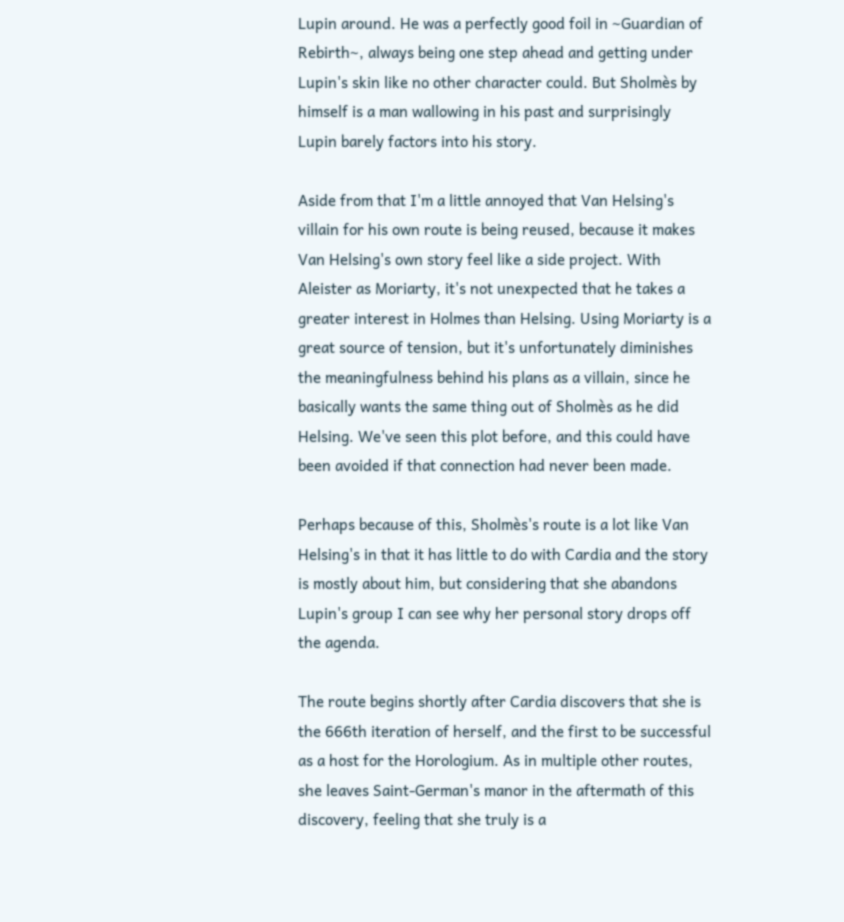Lupin around. He was a perfectly good foil in ~Guardian of Rebirth~, always being one step ahead and getting under Lupin's skin like no other character could. But Sholmès by himself is a man wallowing in his past and surprisingly Lupin barely factors into his story.

Aside from that I'm a little annoyed that Van Helsing's villain for his own route is being reused, because it makes Van Helsing's own story feel like a side project. With Aleister as Moriarty, it's not unexpected that he takes a greater interest in Holmes than Helsing. Using Moriarty is a great source of tension, but it's unfortunately diminishes the meaningfulness behind his plans as a villain, since he basically wants the same thing out of Sholmès as he did Helsing. We've seen this plot before, and this could have been avoided if that connection had never been made.

Perhaps because of this, Sholmès's route is a lot like Van Helsing's in that it has little to do with Cardia and the story is mostly about him, but considering that she abandons Lupin's group I can see why her personal story drops off the agenda.

The route begins shortly after Cardia discovers that she is the 666th iteration of herself, and the first to be successful as a host for the Horologium. As in multiple other routes, she leaves Saint-German's manor in the aftermath of this discovery, feeling that she truly is a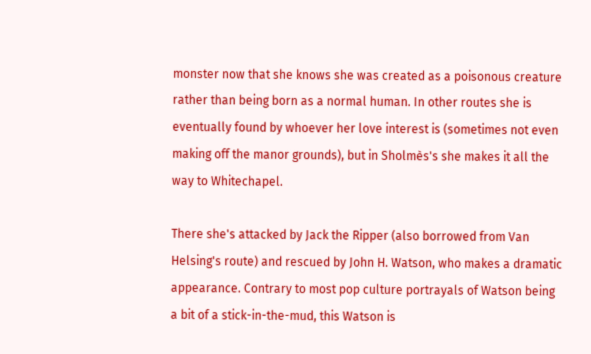monster now that she knows she was created as a poisonous creature rather than being born as a normal human. In other routes she is eventually found by whoever her love interest is (sometimes not even making off the manor grounds), but in Sholmès's she makes it all the way to Whitechapel.

There she's attacked by Jack the Ripper (also borrowed from Van Helsing's route) and rescued by John H. Watson, who makes a dramatic appearance. Contrary to most pop culture portrayals of Watson being a bit of a stick-in-the-mud, this Watson is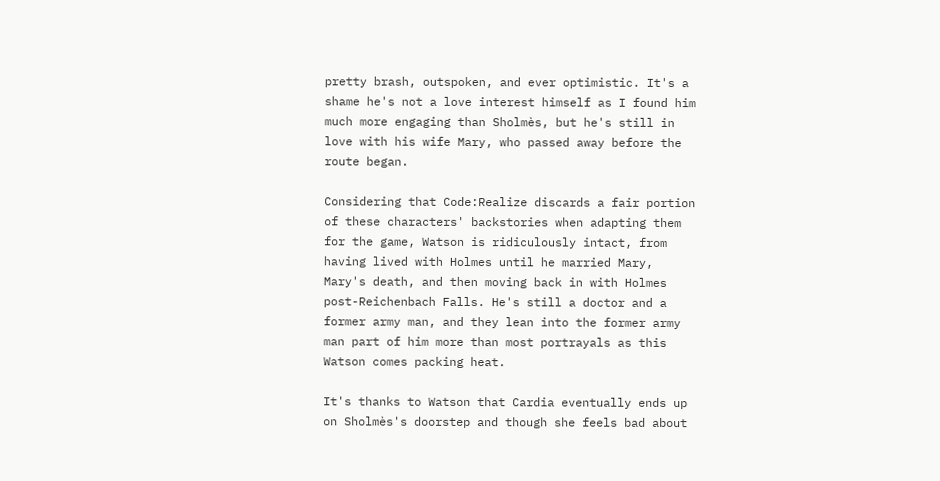pretty brash, outspoken, and ever optimistic. It's a shame he's not a love interest himself as I found him much more engaging than Sholmès, but he's still in love with his wife Mary, who passed away before the route began.

Considering that Code:Realize discards a fair portion of these characters' backstories when adapting them for the game, Watson is ridiculously intact, from having lived with Holmes until he married Mary, Mary's death, and then moving back in with Holmes post-Reichenbach Falls. He's still a doctor and a former army man, and they lean into the former army man part of him more than most portrayals as this Watson comes packing heat.

It's thanks to Watson that Cardia eventually ends up on Sholmès's doorstep and though she feels bad about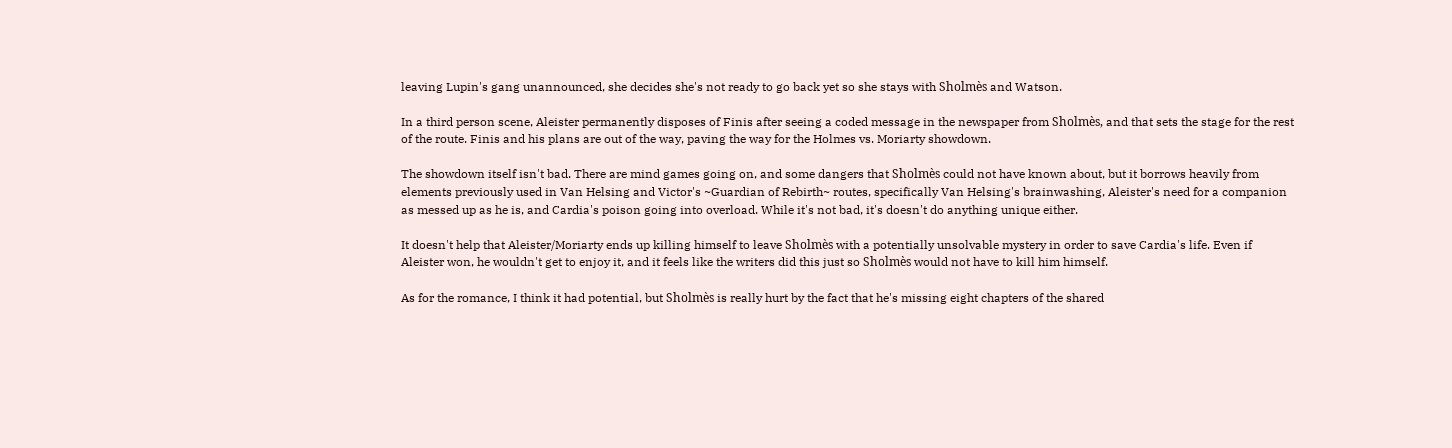leaving Lupin's gang unannounced, she decides she's not ready to go back yet so she stays with Sholmès and Watson.

In a third person scene, Aleister permanently disposes of Finis after seeing a coded message in the newspaper from Sholmès, and that sets the stage for the rest of the route. Finis and his plans are out of the way, paving the way for the Holmes vs. Moriarty showdown.

The showdown itself isn't bad. There are mind games going on, and some dangers that Sholmès could not have known about, but it borrows heavily from elements previously used in Van Helsing and Victor's ~Guardian of Rebirth~ routes, specifically Van Helsing's brainwashing, Aleister's need for a companion as messed up as he is, and Cardia's poison going into overload. While it's not bad, it's doesn't do anything unique either.

It doesn't help that Aleister/Moriarty ends up killing himself to leave Sholmès with a potentially unsolvable mystery in order to save Cardia's life. Even if Aleister won, he wouldn't get to enjoy it, and it feels like the writers did this just so Sholmès would not have to kill him himself.

As for the romance, I think it had potential, but Sholmès is really hurt by the fact that he's missing eight chapters of the shared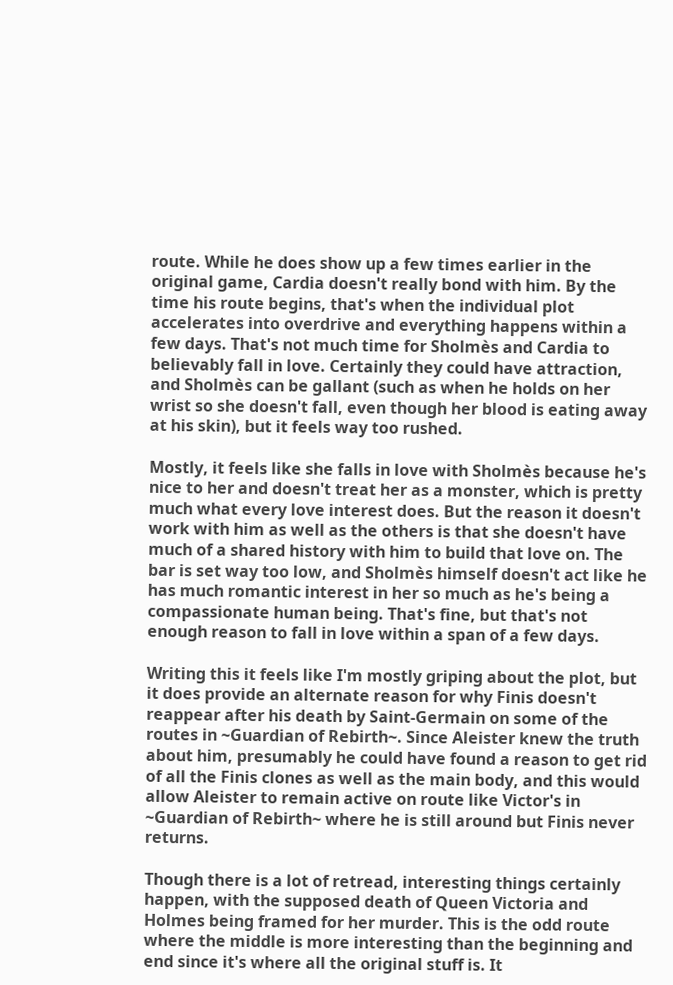route. While he does show up a few times earlier in the original game, Cardia doesn't really bond with him. By the time his route begins, that's when the individual plot accelerates into overdrive and everything happens within a few days. That's not much time for Sholmès and Cardia to believably fall in love. Certainly they could have attraction, and Sholmès can be gallant (such as when he holds on her wrist so she doesn't fall, even though her blood is eating away at his skin), but it feels way too rushed.

Mostly, it feels like she falls in love with Sholmès because he's nice to her and doesn't treat her as a monster, which is pretty much what every love interest does. But the reason it doesn't work with him as well as the others is that she doesn't have much of a shared history with him to build that love on. The bar is set way too low, and Sholmès himself doesn't act like he has much romantic interest in her so much as he's being a compassionate human being. That's fine, but that's not enough reason to fall in love within a span of a few days.

Writing this it feels like I'm mostly griping about the plot, but it does provide an alternate reason for why Finis doesn't reappear after his death by Saint-Germain on some of the routes in ~Guardian of Rebirth~. Since Aleister knew the truth about him, presumably he could have found a reason to get rid of all the Finis clones as well as the main body, and this would allow Aleister to remain active on route like Victor's in ~Guardian of Rebirth~ where he is still around but Finis never returns.

Though there is a lot of retread, interesting things certainly happen, with the supposed death of Queen Victoria and Holmes being framed for her murder. This is the odd route where the middle is more interesting than the beginning and end since it's where all the original stuff is. It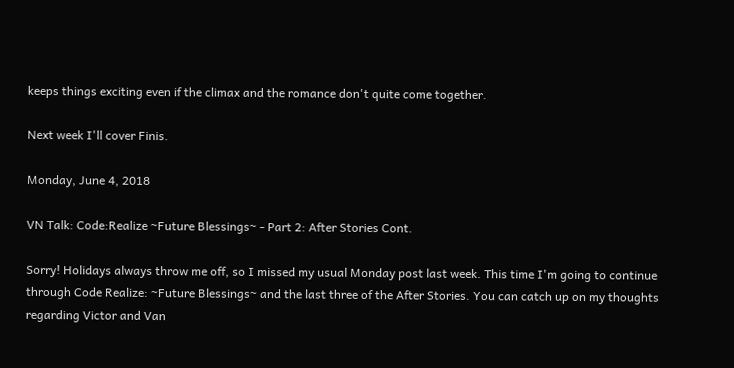keeps things exciting even if the climax and the romance don't quite come together.

Next week I'll cover Finis.

Monday, June 4, 2018

VN Talk: Code:Realize ~Future Blessings~ - Part 2: After Stories Cont.

Sorry! Holidays always throw me off, so I missed my usual Monday post last week. This time I'm going to continue through Code Realize: ~Future Blessings~ and the last three of the After Stories. You can catch up on my thoughts regarding Victor and Van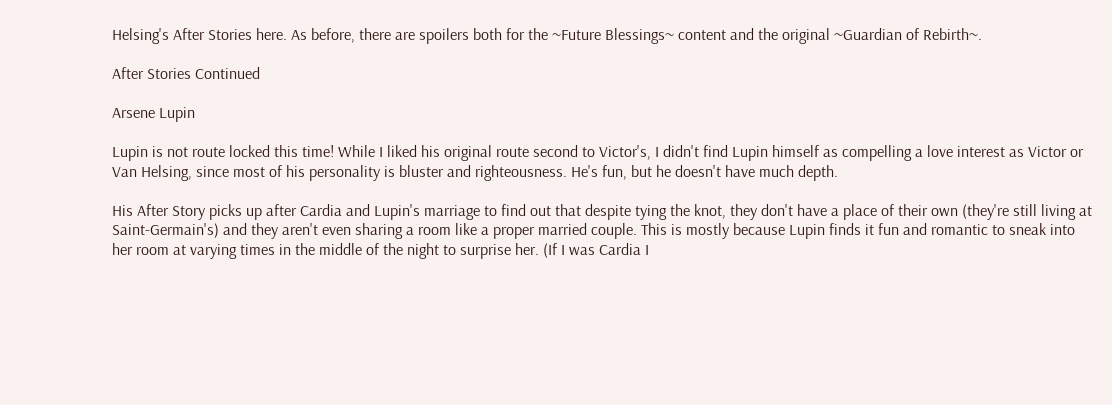Helsing's After Stories here. As before, there are spoilers both for the ~Future Blessings~ content and the original ~Guardian of Rebirth~.

After Stories Continued

Arsene Lupin

Lupin is not route locked this time! While I liked his original route second to Victor's, I didn't find Lupin himself as compelling a love interest as Victor or Van Helsing, since most of his personality is bluster and righteousness. He's fun, but he doesn't have much depth.

His After Story picks up after Cardia and Lupin's marriage to find out that despite tying the knot, they don't have a place of their own (they're still living at Saint-Germain's) and they aren't even sharing a room like a proper married couple. This is mostly because Lupin finds it fun and romantic to sneak into her room at varying times in the middle of the night to surprise her. (If I was Cardia I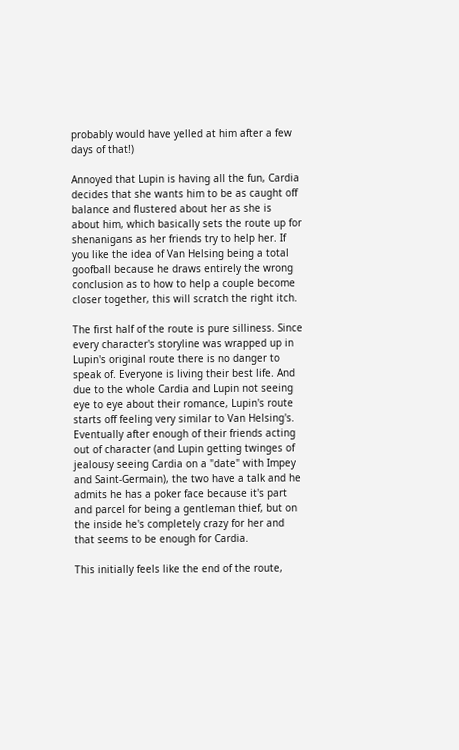probably would have yelled at him after a few days of that!)

Annoyed that Lupin is having all the fun, Cardia decides that she wants him to be as caught off balance and flustered about her as she is about him, which basically sets the route up for shenanigans as her friends try to help her. If you like the idea of Van Helsing being a total goofball because he draws entirely the wrong conclusion as to how to help a couple become closer together, this will scratch the right itch.

The first half of the route is pure silliness. Since every character's storyline was wrapped up in Lupin's original route there is no danger to speak of. Everyone is living their best life. And due to the whole Cardia and Lupin not seeing eye to eye about their romance, Lupin's route starts off feeling very similar to Van Helsing's. Eventually after enough of their friends acting out of character (and Lupin getting twinges of jealousy seeing Cardia on a "date" with Impey and Saint-Germain), the two have a talk and he admits he has a poker face because it's part and parcel for being a gentleman thief, but on the inside he's completely crazy for her and that seems to be enough for Cardia.

This initially feels like the end of the route,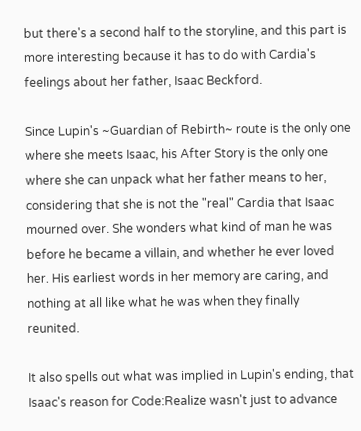but there's a second half to the storyline, and this part is more interesting because it has to do with Cardia's feelings about her father, Isaac Beckford.

Since Lupin's ~Guardian of Rebirth~ route is the only one where she meets Isaac, his After Story is the only one where she can unpack what her father means to her, considering that she is not the "real" Cardia that Isaac mourned over. She wonders what kind of man he was before he became a villain, and whether he ever loved her. His earliest words in her memory are caring, and nothing at all like what he was when they finally reunited.

It also spells out what was implied in Lupin's ending, that Isaac's reason for Code:Realize wasn't just to advance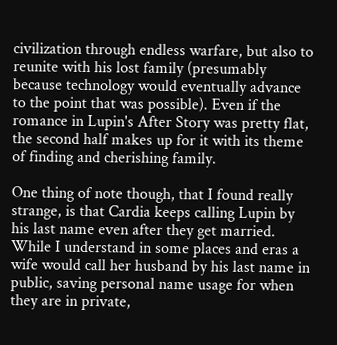civilization through endless warfare, but also to reunite with his lost family (presumably because technology would eventually advance to the point that was possible). Even if the romance in Lupin's After Story was pretty flat, the second half makes up for it with its theme of finding and cherishing family.

One thing of note though, that I found really strange, is that Cardia keeps calling Lupin by his last name even after they get married. While I understand in some places and eras a wife would call her husband by his last name in public, saving personal name usage for when they are in private,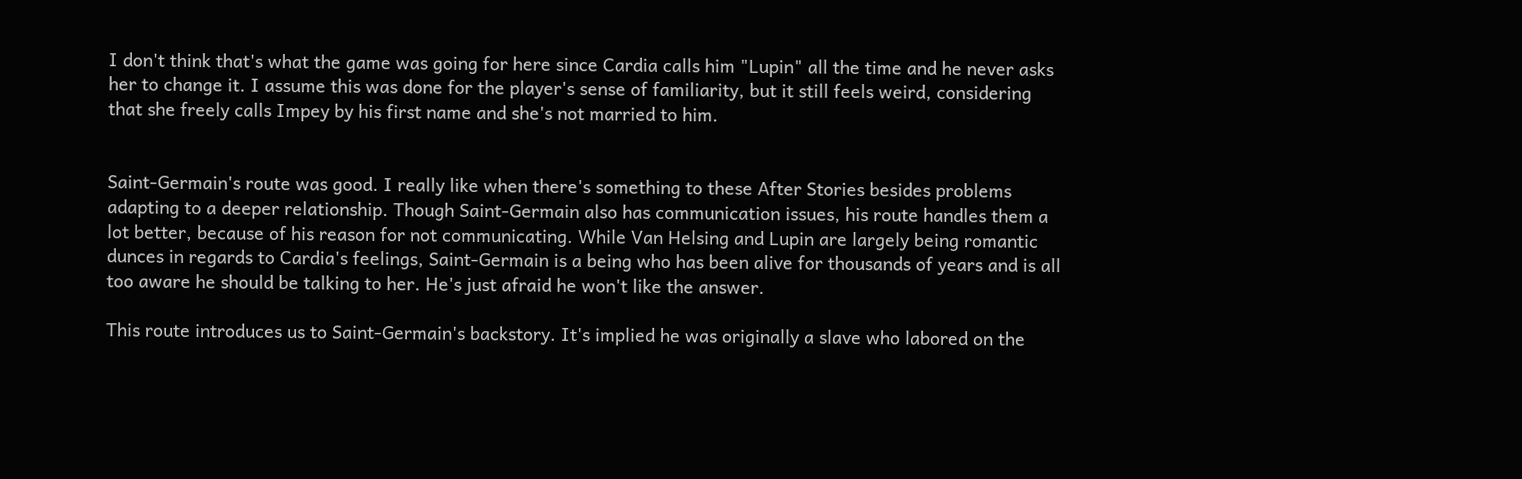I don't think that's what the game was going for here since Cardia calls him "Lupin" all the time and he never asks her to change it. I assume this was done for the player's sense of familiarity, but it still feels weird, considering that she freely calls Impey by his first name and she's not married to him.


Saint-Germain's route was good. I really like when there's something to these After Stories besides problems adapting to a deeper relationship. Though Saint-Germain also has communication issues, his route handles them a lot better, because of his reason for not communicating. While Van Helsing and Lupin are largely being romantic dunces in regards to Cardia's feelings, Saint-Germain is a being who has been alive for thousands of years and is all too aware he should be talking to her. He's just afraid he won't like the answer.

This route introduces us to Saint-Germain's backstory. It's implied he was originally a slave who labored on the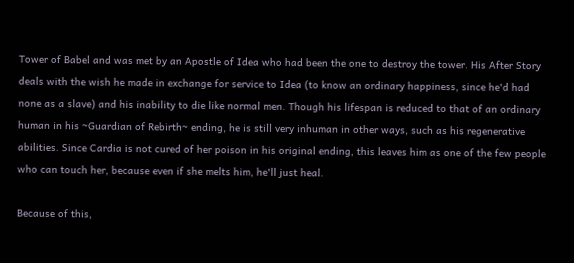Tower of Babel and was met by an Apostle of Idea who had been the one to destroy the tower. His After Story deals with the wish he made in exchange for service to Idea (to know an ordinary happiness, since he'd had none as a slave) and his inability to die like normal men. Though his lifespan is reduced to that of an ordinary human in his ~Guardian of Rebirth~ ending, he is still very inhuman in other ways, such as his regenerative abilities. Since Cardia is not cured of her poison in his original ending, this leaves him as one of the few people who can touch her, because even if she melts him, he'll just heal.

Because of this,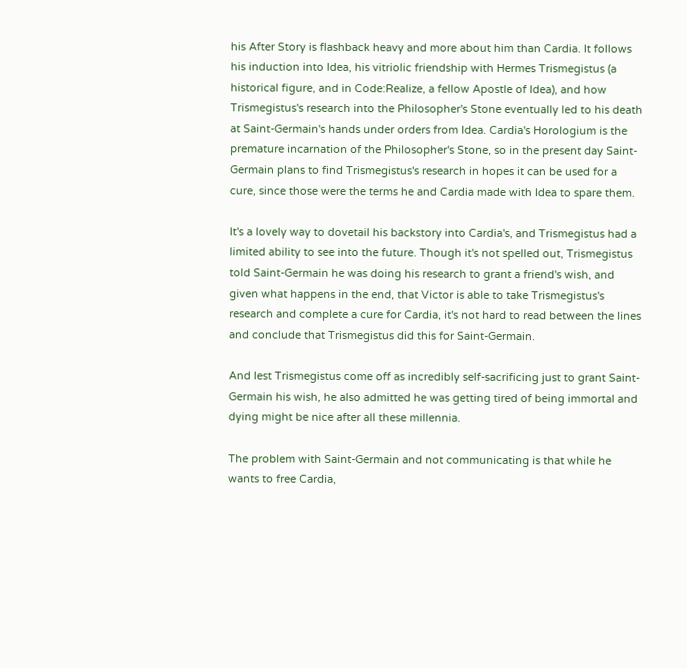his After Story is flashback heavy and more about him than Cardia. It follows his induction into Idea, his vitriolic friendship with Hermes Trismegistus (a historical figure, and in Code:Realize, a fellow Apostle of Idea), and how Trismegistus's research into the Philosopher's Stone eventually led to his death at Saint-Germain's hands under orders from Idea. Cardia's Horologium is the premature incarnation of the Philosopher's Stone, so in the present day Saint-Germain plans to find Trismegistus's research in hopes it can be used for a cure, since those were the terms he and Cardia made with Idea to spare them.

It's a lovely way to dovetail his backstory into Cardia's, and Trismegistus had a limited ability to see into the future. Though it's not spelled out, Trismegistus told Saint-Germain he was doing his research to grant a friend's wish, and given what happens in the end, that Victor is able to take Trismegistus's research and complete a cure for Cardia, it's not hard to read between the lines and conclude that Trismegistus did this for Saint-Germain.

And lest Trismegistus come off as incredibly self-sacrificing just to grant Saint-Germain his wish, he also admitted he was getting tired of being immortal and dying might be nice after all these millennia.

The problem with Saint-Germain and not communicating is that while he wants to free Cardia,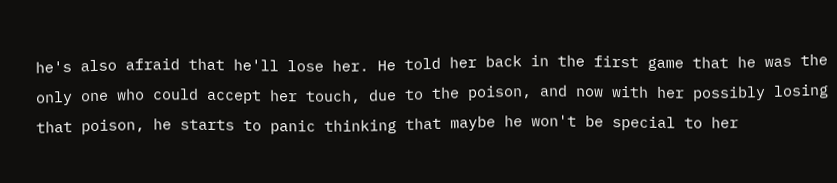he's also afraid that he'll lose her. He told her back in the first game that he was the only one who could accept her touch, due to the poison, and now with her possibly losing that poison, he starts to panic thinking that maybe he won't be special to her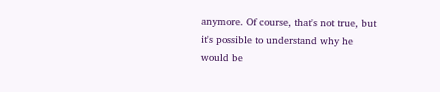anymore. Of course, that's not true, but it's possible to understand why he would be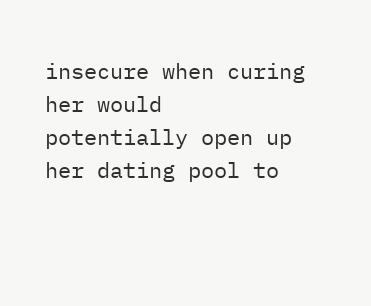insecure when curing her would potentially open up her dating pool to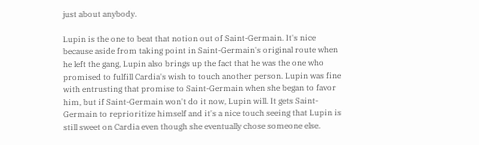just about anybody.

Lupin is the one to beat that notion out of Saint-Germain. It's nice because aside from taking point in Saint-Germain's original route when he left the gang, Lupin also brings up the fact that he was the one who promised to fulfill Cardia's wish to touch another person. Lupin was fine with entrusting that promise to Saint-Germain when she began to favor him, but if Saint-Germain won't do it now, Lupin will. It gets Saint-Germain to reprioritize himself and it's a nice touch seeing that Lupin is still sweet on Cardia even though she eventually chose someone else.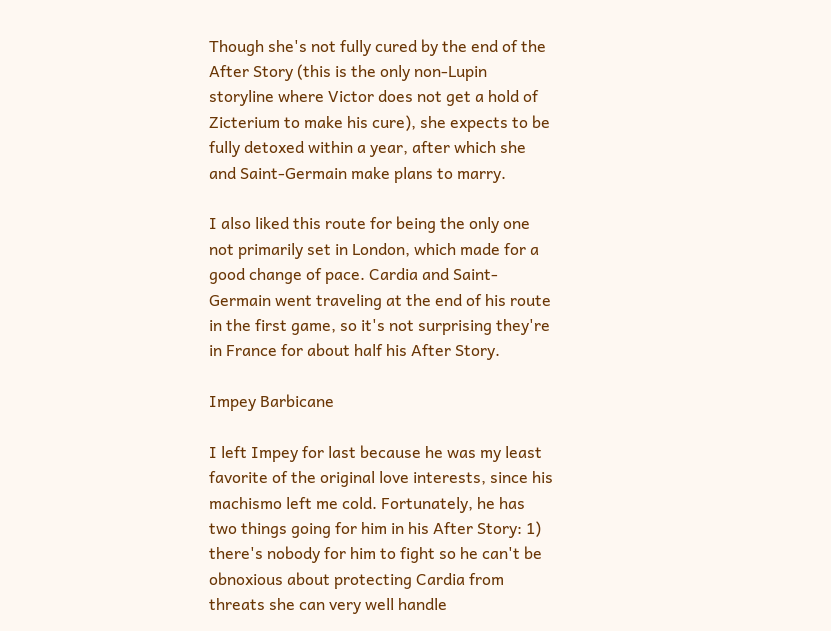Though she's not fully cured by the end of the After Story (this is the only non-Lupin storyline where Victor does not get a hold of Zicterium to make his cure), she expects to be fully detoxed within a year, after which she and Saint-Germain make plans to marry.

I also liked this route for being the only one not primarily set in London, which made for a good change of pace. Cardia and Saint-Germain went traveling at the end of his route in the first game, so it's not surprising they're in France for about half his After Story.

Impey Barbicane

I left Impey for last because he was my least favorite of the original love interests, since his machismo left me cold. Fortunately, he has two things going for him in his After Story: 1) there's nobody for him to fight so he can't be obnoxious about protecting Cardia from threats she can very well handle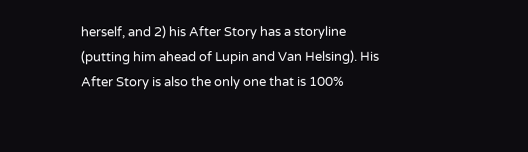herself, and 2) his After Story has a storyline (putting him ahead of Lupin and Van Helsing). His After Story is also the only one that is 100%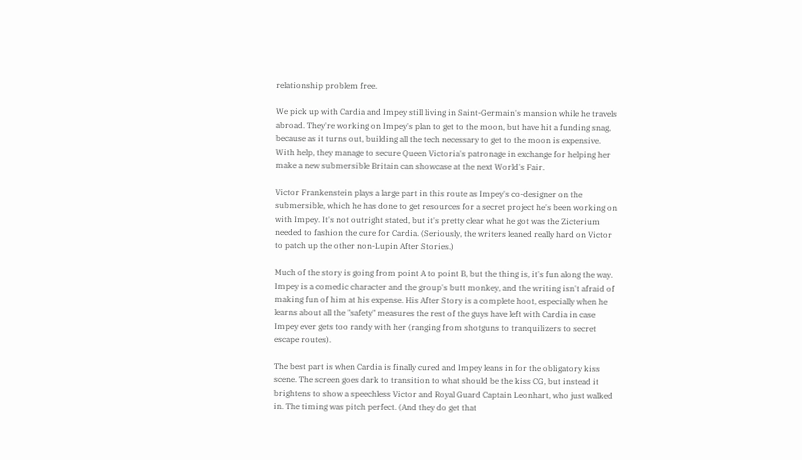relationship problem free.

We pick up with Cardia and Impey still living in Saint-Germain's mansion while he travels abroad. They're working on Impey's plan to get to the moon, but have hit a funding snag, because as it turns out, building all the tech necessary to get to the moon is expensive. With help, they manage to secure Queen Victoria's patronage in exchange for helping her make a new submersible Britain can showcase at the next World's Fair.

Victor Frankenstein plays a large part in this route as Impey's co-designer on the submersible, which he has done to get resources for a secret project he's been working on with Impey. It's not outright stated, but it's pretty clear what he got was the Zicterium needed to fashion the cure for Cardia. (Seriously, the writers leaned really hard on Victor to patch up the other non-Lupin After Stories.)

Much of the story is going from point A to point B, but the thing is, it's fun along the way. Impey is a comedic character and the group's butt monkey, and the writing isn't afraid of making fun of him at his expense. His After Story is a complete hoot, especially when he learns about all the "safety" measures the rest of the guys have left with Cardia in case Impey ever gets too randy with her (ranging from shotguns to tranquilizers to secret escape routes).

The best part is when Cardia is finally cured and Impey leans in for the obligatory kiss scene. The screen goes dark to transition to what should be the kiss CG, but instead it brightens to show a speechless Victor and Royal Guard Captain Leonhart, who just walked in. The timing was pitch perfect. (And they do get that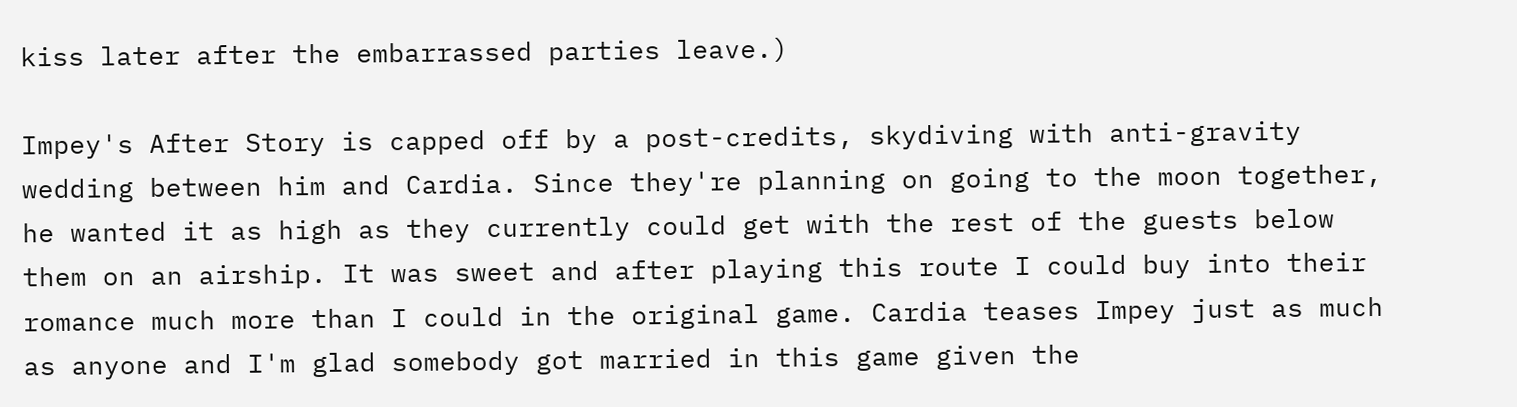kiss later after the embarrassed parties leave.)

Impey's After Story is capped off by a post-credits, skydiving with anti-gravity wedding between him and Cardia. Since they're planning on going to the moon together, he wanted it as high as they currently could get with the rest of the guests below them on an airship. It was sweet and after playing this route I could buy into their romance much more than I could in the original game. Cardia teases Impey just as much as anyone and I'm glad somebody got married in this game given the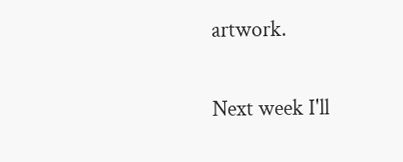artwork.

Next week I'll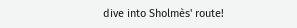dive into Sholmès' route!